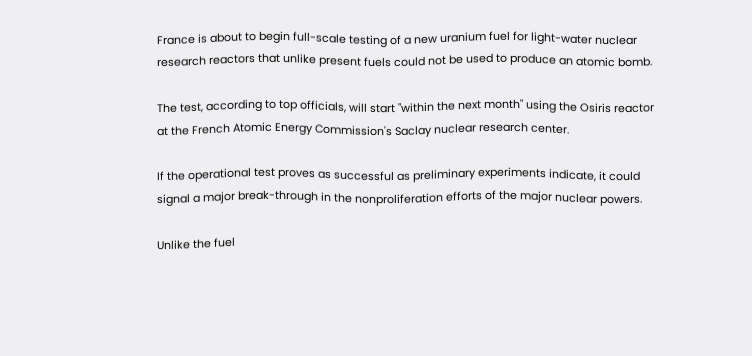France is about to begin full-scale testing of a new uranium fuel for light-water nuclear research reactors that unlike present fuels could not be used to produce an atomic bomb.

The test, according to top officials, will start "within the next month" using the Osiris reactor at the French Atomic Energy Commission's Saclay nuclear research center.

If the operational test proves as successful as preliminary experiments indicate, it could signal a major break-through in the nonproliferation efforts of the major nuclear powers.

Unlike the fuel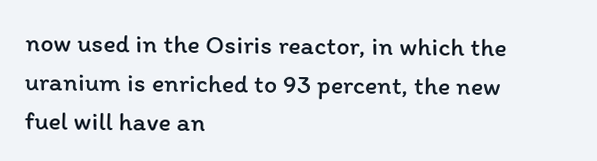now used in the Osiris reactor, in which the uranium is enriched to 93 percent, the new fuel will have an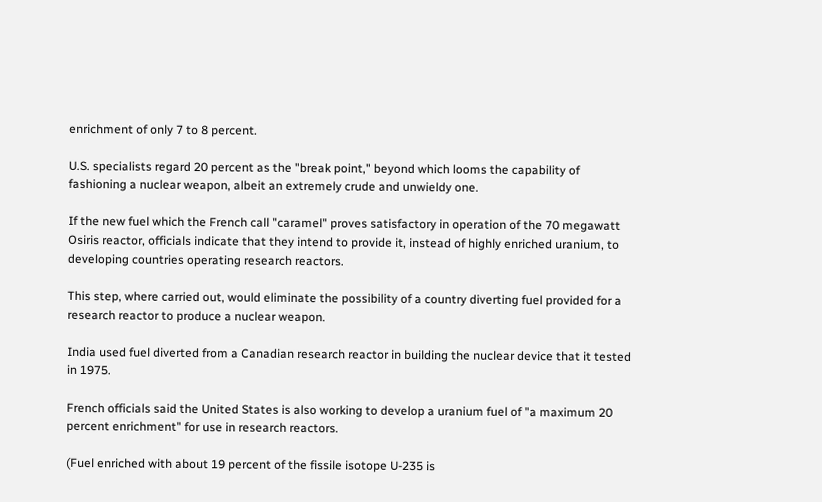enrichment of only 7 to 8 percent.

U.S. specialists regard 20 percent as the "break point," beyond which looms the capability of fashioning a nuclear weapon, albeit an extremely crude and unwieldy one.

If the new fuel which the French call "caramel" proves satisfactory in operation of the 70 megawatt Osiris reactor, officials indicate that they intend to provide it, instead of highly enriched uranium, to developing countries operating research reactors.

This step, where carried out, would eliminate the possibility of a country diverting fuel provided for a research reactor to produce a nuclear weapon.

India used fuel diverted from a Canadian research reactor in building the nuclear device that it tested in 1975.

French officials said the United States is also working to develop a uranium fuel of "a maximum 20 percent enrichment" for use in research reactors.

(Fuel enriched with about 19 percent of the fissile isotope U-235 is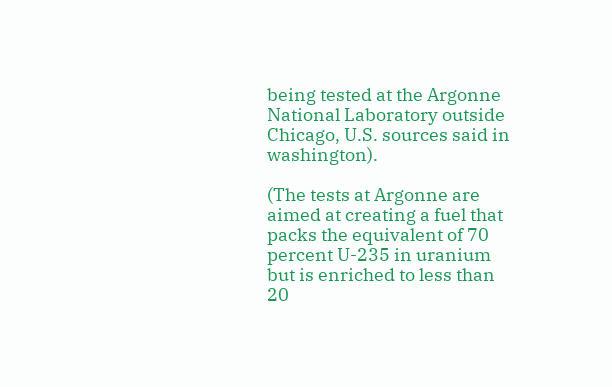being tested at the Argonne National Laboratory outside Chicago, U.S. sources said in washington).

(The tests at Argonne are aimed at creating a fuel that packs the equivalent of 70 percent U-235 in uranium but is enriched to less than 20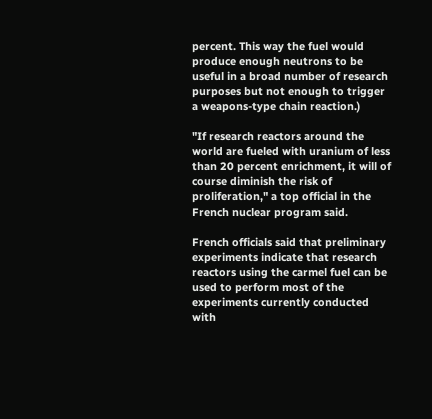percent. This way the fuel would produce enough neutrons to be useful in a broad number of research purposes but not enough to trigger a weapons-type chain reaction.)

"If research reactors around the world are fueled with uranium of less than 20 percent enrichment, it will of course diminish the risk of proliferation," a top official in the French nuclear program said.

French officials said that preliminary experiments indicate that research reactors using the carmel fuel can be used to perform most of the experiments currently conducted with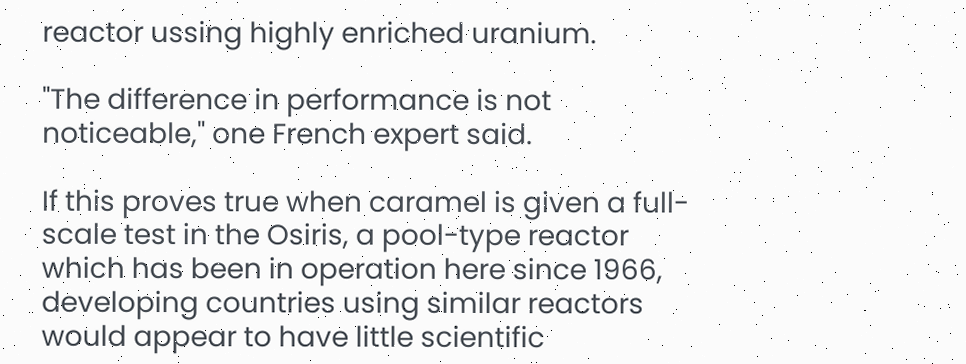reactor ussing highly enriched uranium.

"The difference in performance is not noticeable," one French expert said.

If this proves true when caramel is given a full-scale test in the Osiris, a pool-type reactor which has been in operation here since 1966, developing countries using similar reactors would appear to have little scientific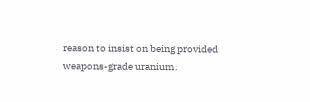reason to insist on being provided weapons-grade uranium.